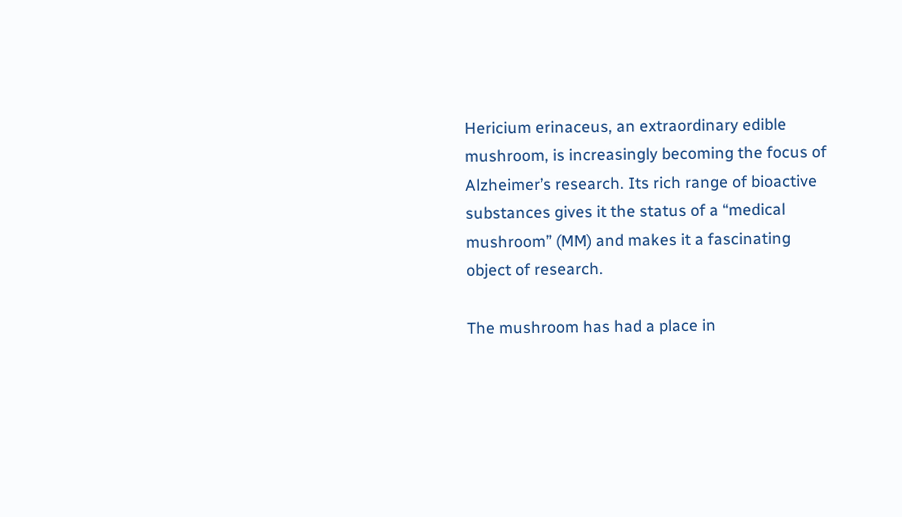Hericium erinaceus, an extraordinary edible mushroom, is increasingly becoming the focus of Alzheimer’s research. Its rich range of bioactive substances gives it the status of a “medical mushroom” (MM) and makes it a fascinating object of research.

The mushroom has had a place in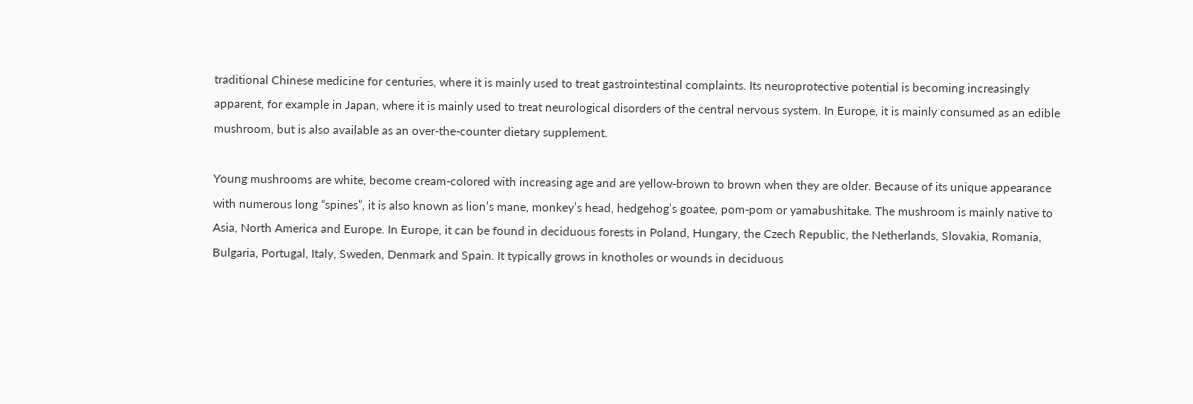traditional Chinese medicine for centuries, where it is mainly used to treat gastrointestinal complaints. Its neuroprotective potential is becoming increasingly apparent, for example in Japan, where it is mainly used to treat neurological disorders of the central nervous system. In Europe, it is mainly consumed as an edible mushroom, but is also available as an over-the-counter dietary supplement.

Young mushrooms are white, become cream-colored with increasing age and are yellow-brown to brown when they are older. Because of its unique appearance with numerous long “spines”, it is also known as lion’s mane, monkey’s head, hedgehog’s goatee, pom-pom or yamabushitake. The mushroom is mainly native to Asia, North America and Europe. In Europe, it can be found in deciduous forests in Poland, Hungary, the Czech Republic, the Netherlands, Slovakia, Romania, Bulgaria, Portugal, Italy, Sweden, Denmark and Spain. It typically grows in knotholes or wounds in deciduous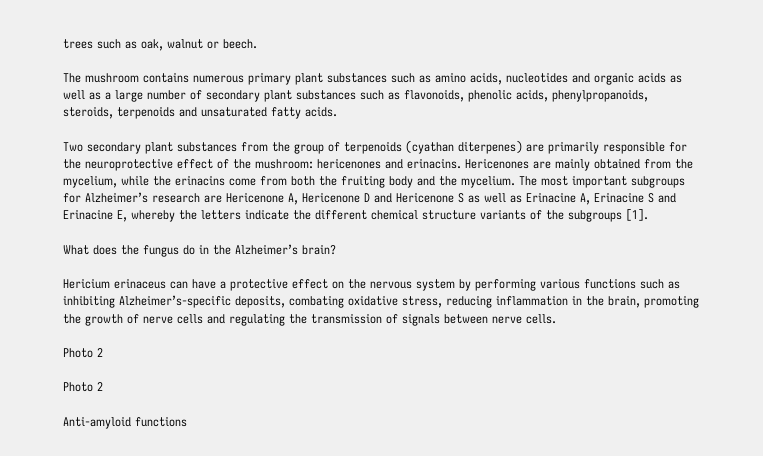trees such as oak, walnut or beech.

The mushroom contains numerous primary plant substances such as amino acids, nucleotides and organic acids as well as a large number of secondary plant substances such as flavonoids, phenolic acids, phenylpropanoids, steroids, terpenoids and unsaturated fatty acids.

Two secondary plant substances from the group of terpenoids (cyathan diterpenes) are primarily responsible for the neuroprotective effect of the mushroom: hericenones and erinacins. Hericenones are mainly obtained from the mycelium, while the erinacins come from both the fruiting body and the mycelium. The most important subgroups for Alzheimer’s research are Hericenone A, Hericenone D and Hericenone S as well as Erinacine A, Erinacine S and Erinacine E, whereby the letters indicate the different chemical structure variants of the subgroups [1].

What does the fungus do in the Alzheimer’s brain?

Hericium erinaceus can have a protective effect on the nervous system by performing various functions such as inhibiting Alzheimer’s-specific deposits, combating oxidative stress, reducing inflammation in the brain, promoting the growth of nerve cells and regulating the transmission of signals between nerve cells.

Photo 2

Photo 2

Anti-amyloid functions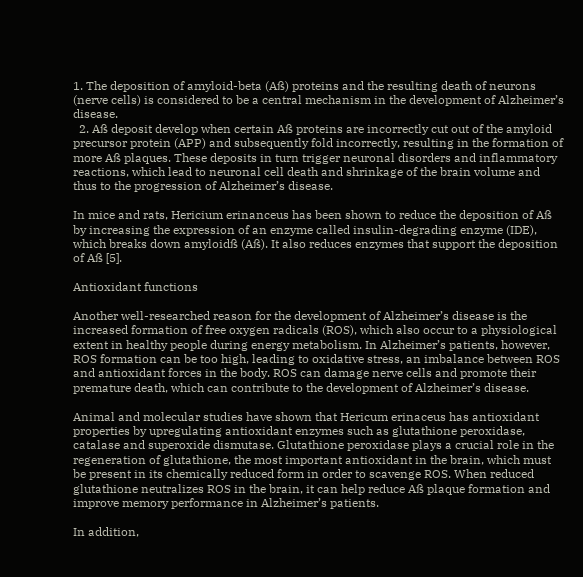1. The deposition of amyloid-beta (Aß) proteins and the resulting death of neurons (nerve cells) is considered to be a central mechanism in the development of Alzheimer’s disease.
  2. Aß deposit develop when certain Aß proteins are incorrectly cut out of the amyloid precursor protein (APP) and subsequently fold incorrectly, resulting in the formation of more Aß plaques. These deposits in turn trigger neuronal disorders and inflammatory reactions, which lead to neuronal cell death and shrinkage of the brain volume and thus to the progression of Alzheimer’s disease.

In mice and rats, Hericium erinanceus has been shown to reduce the deposition of Aß by increasing the expression of an enzyme called insulin-degrading enzyme (IDE), which breaks down amyloidß (Aß). It also reduces enzymes that support the deposition of Aß [5].

Antioxidant functions

Another well-researched reason for the development of Alzheimer’s disease is the increased formation of free oxygen radicals (ROS), which also occur to a physiological extent in healthy people during energy metabolism. In Alzheimer’s patients, however, ROS formation can be too high, leading to oxidative stress, an imbalance between ROS and antioxidant forces in the body. ROS can damage nerve cells and promote their premature death, which can contribute to the development of Alzheimer’s disease.

Animal and molecular studies have shown that Hericum erinaceus has antioxidant properties by upregulating antioxidant enzymes such as glutathione peroxidase, catalase and superoxide dismutase. Glutathione peroxidase plays a crucial role in the regeneration of glutathione, the most important antioxidant in the brain, which must be present in its chemically reduced form in order to scavenge ROS. When reduced glutathione neutralizes ROS in the brain, it can help reduce Aß plaque formation and improve memory performance in Alzheimer’s patients.

In addition,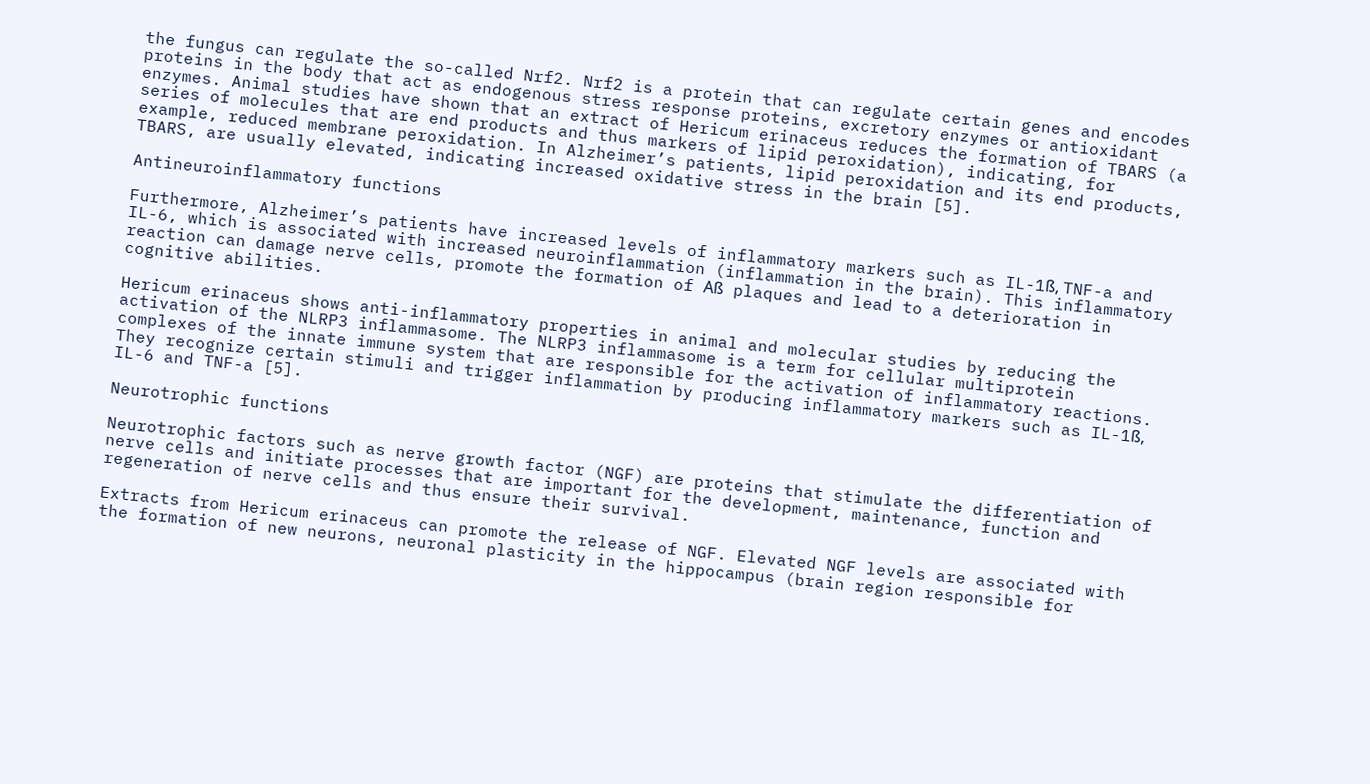the fungus can regulate the so-called Nrf2. Nrf2 is a protein that can regulate certain genes and encodes proteins in the body that act as endogenous stress response proteins, excretory enzymes or antioxidant enzymes. Animal studies have shown that an extract of Hericum erinaceus reduces the formation of TBARS (a series of molecules that are end products and thus markers of lipid peroxidation), indicating, for example, reduced membrane peroxidation. In Alzheimer’s patients, lipid peroxidation and its end products, TBARS, are usually elevated, indicating increased oxidative stress in the brain [5].

Antineuroinflammatory functions

Furthermore, Alzheimer’s patients have increased levels of inflammatory markers such as IL-1ß, TNF-a and IL-6, which is associated with increased neuroinflammation (inflammation in the brain). This inflammatory reaction can damage nerve cells, promote the formation of Aß plaques and lead to a deterioration in cognitive abilities.

Hericum erinaceus shows anti-inflammatory properties in animal and molecular studies by reducing the activation of the NLRP3 inflammasome. The NLRP3 inflammasome is a term for cellular multiprotein complexes of the innate immune system that are responsible for the activation of inflammatory reactions. They recognize certain stimuli and trigger inflammation by producing inflammatory markers such as IL-1ß, IL-6 and TNF-a [5].

Neurotrophic functions

Neurotrophic factors such as nerve growth factor (NGF) are proteins that stimulate the differentiation of nerve cells and initiate processes that are important for the development, maintenance, function and regeneration of nerve cells and thus ensure their survival.

Extracts from Hericum erinaceus can promote the release of NGF. Elevated NGF levels are associated with the formation of new neurons, neuronal plasticity in the hippocampus (brain region responsible for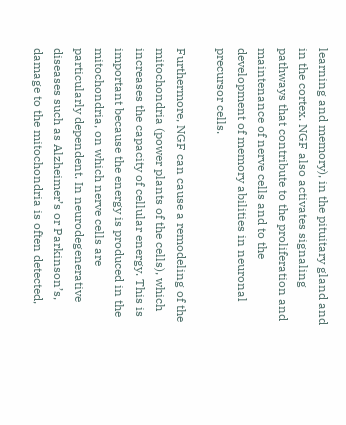learning and memory), in the pituitary gland and in the cortex. NGF also activates signaling pathways that contribute to the proliferation and maintenance of nerve cells and to the development of memory abilities in neuronal precursor cells.

Furthermore, NGF can cause a remodeling of the mitochondria (power plants of the cells), which increases the capacity of cellular energy. This is important because the energy is produced in the mitochondria, on which nerve cells are particularly dependent. In neurodegenerative diseases such as Alzheimer’s or Parkinson’s, damage to the mitochondria is often detected,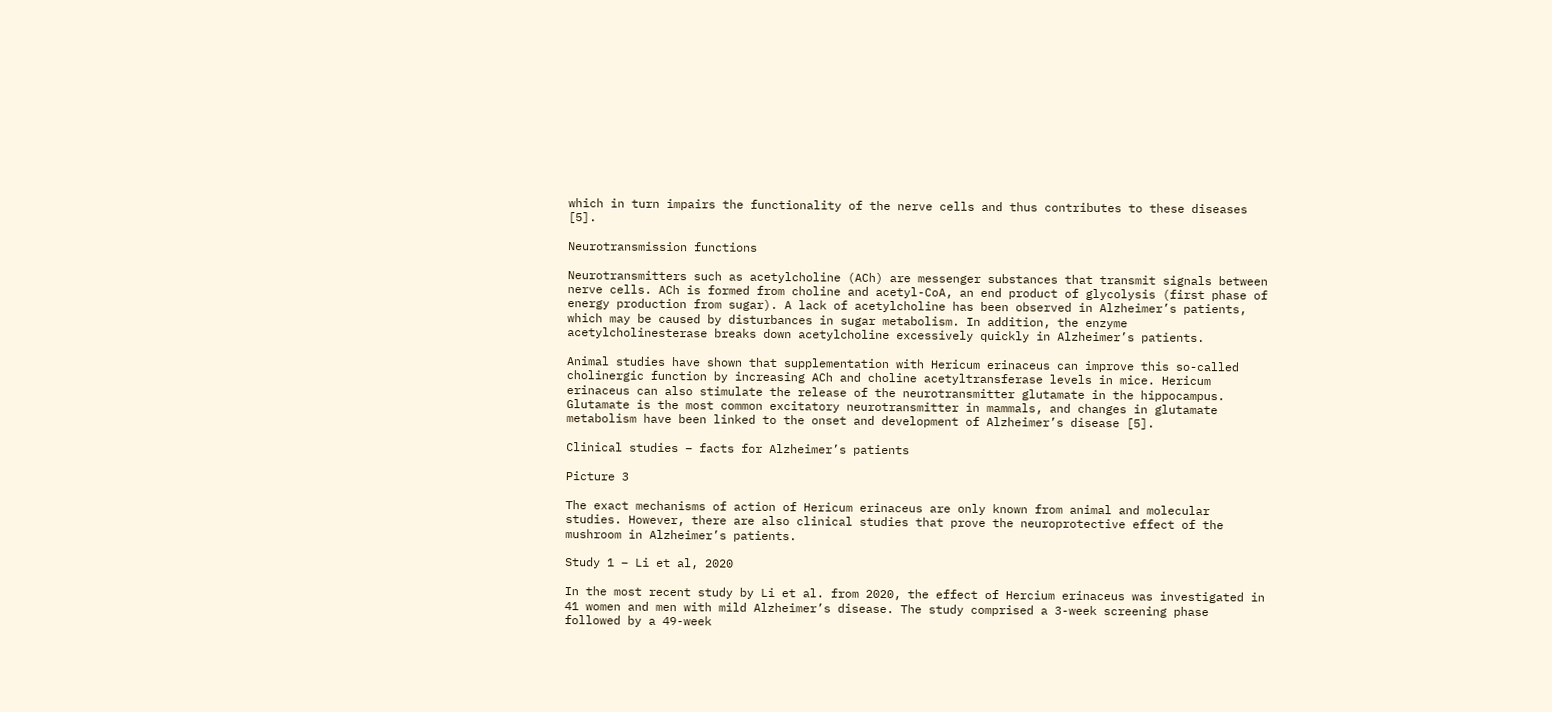which in turn impairs the functionality of the nerve cells and thus contributes to these diseases [5].

Neurotransmission functions

Neurotransmitters such as acetylcholine (ACh) are messenger substances that transmit signals between nerve cells. ACh is formed from choline and acetyl-CoA, an end product of glycolysis (first phase of energy production from sugar). A lack of acetylcholine has been observed in Alzheimer’s patients, which may be caused by disturbances in sugar metabolism. In addition, the enzyme acetylcholinesterase breaks down acetylcholine excessively quickly in Alzheimer’s patients.

Animal studies have shown that supplementation with Hericum erinaceus can improve this so-called cholinergic function by increasing ACh and choline acetyltransferase levels in mice. Hericum erinaceus can also stimulate the release of the neurotransmitter glutamate in the hippocampus. Glutamate is the most common excitatory neurotransmitter in mammals, and changes in glutamate metabolism have been linked to the onset and development of Alzheimer’s disease [5].

Clinical studies – facts for Alzheimer’s patients

Picture 3

The exact mechanisms of action of Hericum erinaceus are only known from animal and molecular studies. However, there are also clinical studies that prove the neuroprotective effect of the mushroom in Alzheimer’s patients.

Study 1 – Li et al, 2020

In the most recent study by Li et al. from 2020, the effect of Hercium erinaceus was investigated in 41 women and men with mild Alzheimer’s disease. The study comprised a 3-week screening phase followed by a 49-week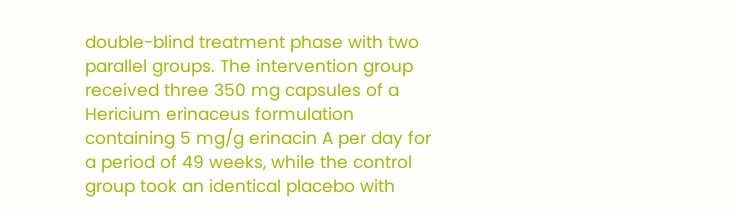double-blind treatment phase with two parallel groups. The intervention group received three 350 mg capsules of a Hericium erinaceus formulation containing 5 mg/g erinacin A per day for a period of 49 weeks, while the control group took an identical placebo with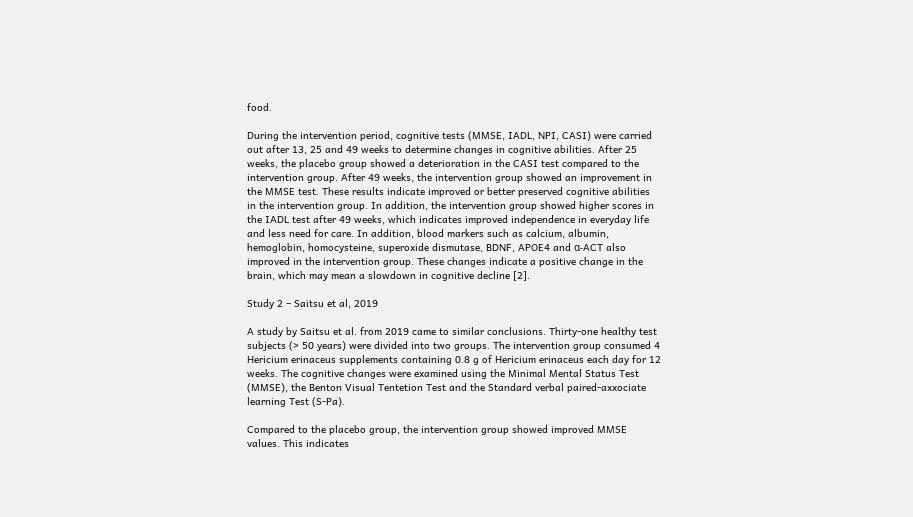food.

During the intervention period, cognitive tests (MMSE, IADL, NPI, CASI) were carried out after 13, 25 and 49 weeks to determine changes in cognitive abilities. After 25 weeks, the placebo group showed a deterioration in the CASI test compared to the intervention group. After 49 weeks, the intervention group showed an improvement in the MMSE test. These results indicate improved or better preserved cognitive abilities in the intervention group. In addition, the intervention group showed higher scores in the IADL test after 49 weeks, which indicates improved independence in everyday life and less need for care. In addition, blood markers such as calcium, albumin, hemoglobin, homocysteine, superoxide dismutase, BDNF, APOE4 and α-ACT also improved in the intervention group. These changes indicate a positive change in the brain, which may mean a slowdown in cognitive decline [2].

Study 2 – Saitsu et al, 2019

A study by Saitsu et al. from 2019 came to similar conclusions. Thirty-one healthy test subjects (> 50 years) were divided into two groups. The intervention group consumed 4 Hericium erinaceus supplements containing 0.8 g of Hericium erinaceus each day for 12 weeks. The cognitive changes were examined using the Minimal Mental Status Test (MMSE), the Benton Visual Tentetion Test and the Standard verbal paired-axxociate learning Test (S-Pa).

Compared to the placebo group, the intervention group showed improved MMSE values. This indicates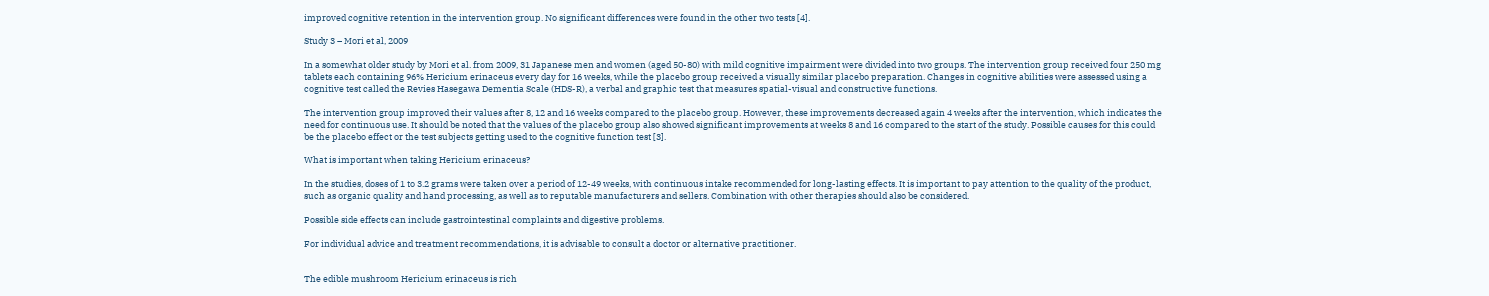improved cognitive retention in the intervention group. No significant differences were found in the other two tests [4].

Study 3 – Mori et al, 2009

In a somewhat older study by Mori et al. from 2009, 31 Japanese men and women (aged 50-80) with mild cognitive impairment were divided into two groups. The intervention group received four 250 mg tablets each containing 96% Hericium erinaceus every day for 16 weeks, while the placebo group received a visually similar placebo preparation. Changes in cognitive abilities were assessed using a cognitive test called the Revies Hasegawa Dementia Scale (HDS-R), a verbal and graphic test that measures spatial-visual and constructive functions.

The intervention group improved their values after 8, 12 and 16 weeks compared to the placebo group. However, these improvements decreased again 4 weeks after the intervention, which indicates the need for continuous use. It should be noted that the values of the placebo group also showed significant improvements at weeks 8 and 16 compared to the start of the study. Possible causes for this could be the placebo effect or the test subjects getting used to the cognitive function test [3].

What is important when taking Hericium erinaceus?

In the studies, doses of 1 to 3.2 grams were taken over a period of 12-49 weeks, with continuous intake recommended for long-lasting effects. It is important to pay attention to the quality of the product, such as organic quality and hand processing, as well as to reputable manufacturers and sellers. Combination with other therapies should also be considered.

Possible side effects can include gastrointestinal complaints and digestive problems.

For individual advice and treatment recommendations, it is advisable to consult a doctor or alternative practitioner.


The edible mushroom Hericium erinaceus is rich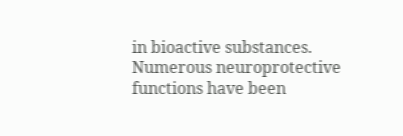in bioactive substances. Numerous neuroprotective functions have been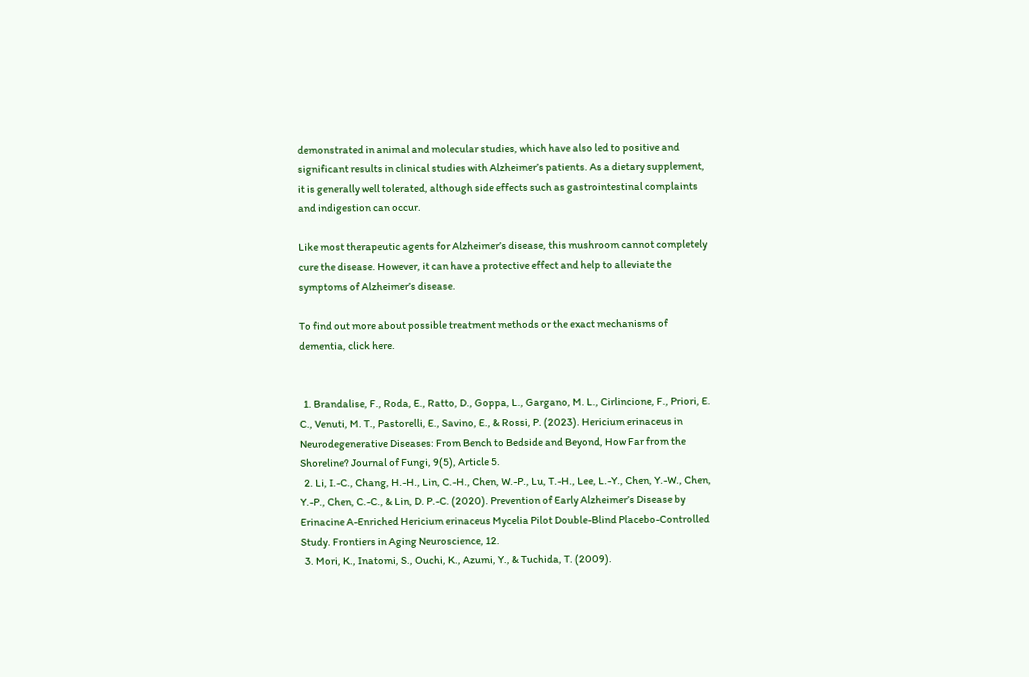demonstrated in animal and molecular studies, which have also led to positive and significant results in clinical studies with Alzheimer’s patients. As a dietary supplement, it is generally well tolerated, although side effects such as gastrointestinal complaints and indigestion can occur.

Like most therapeutic agents for Alzheimer’s disease, this mushroom cannot completely cure the disease. However, it can have a protective effect and help to alleviate the symptoms of Alzheimer’s disease.

To find out more about possible treatment methods or the exact mechanisms of dementia, click here.


  1. Brandalise, F., Roda, E., Ratto, D., Goppa, L., Gargano, M. L., Cirlincione, F., Priori, E. C., Venuti, M. T., Pastorelli, E., Savino, E., & Rossi, P. (2023). Hericium erinaceus in Neurodegenerative Diseases: From Bench to Bedside and Beyond, How Far from the Shoreline? Journal of Fungi, 9(5), Article 5.
  2. Li, I.-C., Chang, H.-H., Lin, C.-H., Chen, W.-P., Lu, T.-H., Lee, L.-Y., Chen, Y.-W., Chen, Y.-P., Chen, C.-C., & Lin, D. P.-C. (2020). Prevention of Early Alzheimer’s Disease by Erinacine A-Enriched Hericium erinaceus Mycelia Pilot Double-Blind Placebo-Controlled Study. Frontiers in Aging Neuroscience, 12.
  3. Mori, K., Inatomi, S., Ouchi, K., Azumi, Y., & Tuchida, T. (2009).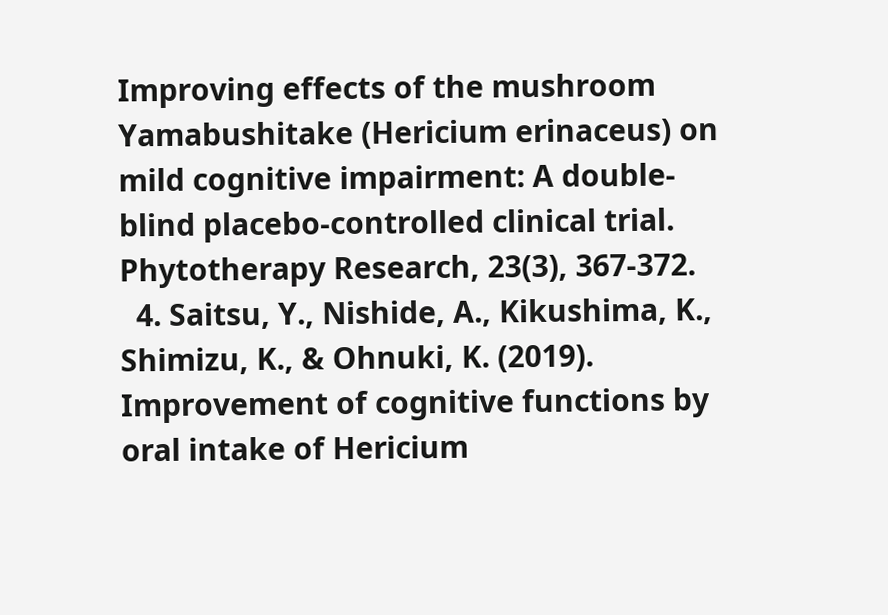Improving effects of the mushroom Yamabushitake (Hericium erinaceus) on mild cognitive impairment: A double-blind placebo-controlled clinical trial. Phytotherapy Research, 23(3), 367-372.
  4. Saitsu, Y., Nishide, A., Kikushima, K., Shimizu, K., & Ohnuki, K. (2019). Improvement of cognitive functions by oral intake of Hericium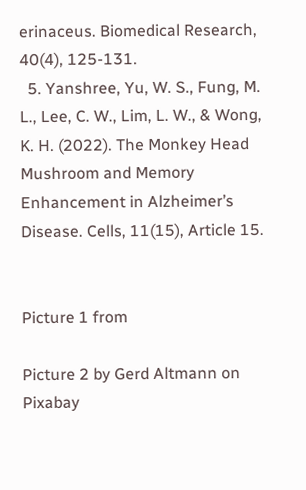erinaceus. Biomedical Research, 40(4), 125-131.
  5. Yanshree, Yu, W. S., Fung, M. L., Lee, C. W., Lim, L. W., & Wong, K. H. (2022). The Monkey Head Mushroom and Memory Enhancement in Alzheimer’s Disease. Cells, 11(15), Article 15.


Picture 1 from

Picture 2 by Gerd Altmann on Pixabay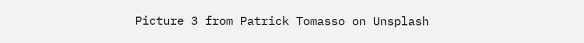Picture 3 from Patrick Tomasso on Unsplash